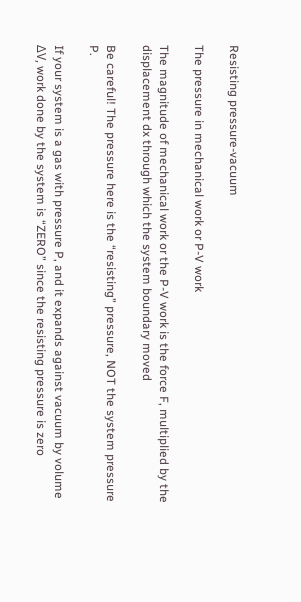Resisting pressure-vacuum

The pressure in mechanical work or P-V work

The magnitude of mechanical work or the P-V work is the force F, multiplied by the displacement dx through which the system boundary moved

Be careful! The pressure here is the “resisting” pressure, NOT the system pressure P.

If your system is a gas with pressure P, and it expands against vacuum by volume ΔV, work done by the system is “ZERO” since the resisting pressure is zero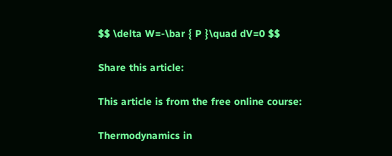$$ \delta W=-\bar { P }\quad dV=0 $$

Share this article:

This article is from the free online course:

Thermodynamics in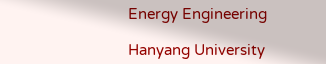Energy Engineering

Hanyang University